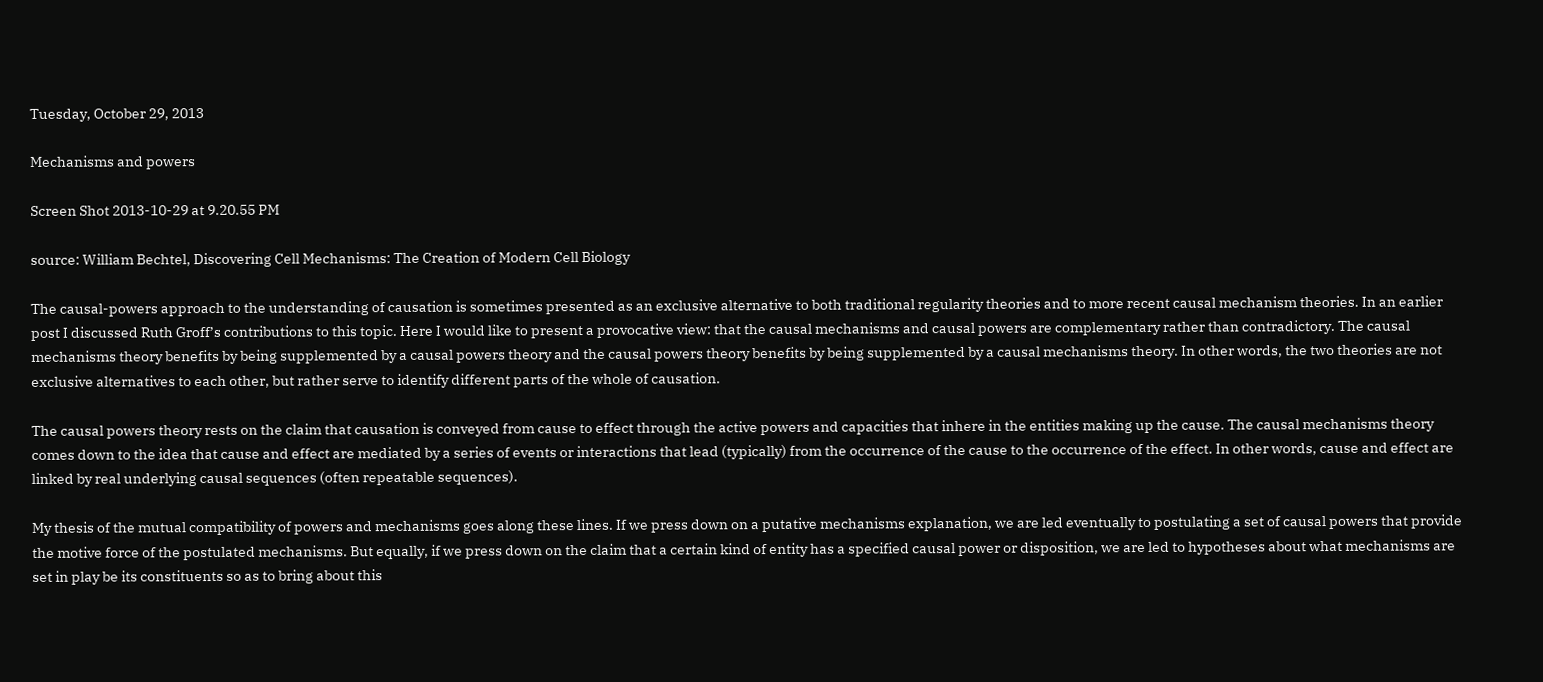Tuesday, October 29, 2013

Mechanisms and powers

Screen Shot 2013-10-29 at 9.20.55 PM

source: William Bechtel, Discovering Cell Mechanisms: The Creation of Modern Cell Biology

The causal-powers approach to the understanding of causation is sometimes presented as an exclusive alternative to both traditional regularity theories and to more recent causal mechanism theories. In an earlier post I discussed Ruth Groff’s contributions to this topic. Here I would like to present a provocative view: that the causal mechanisms and causal powers are complementary rather than contradictory. The causal mechanisms theory benefits by being supplemented by a causal powers theory and the causal powers theory benefits by being supplemented by a causal mechanisms theory. In other words, the two theories are not exclusive alternatives to each other, but rather serve to identify different parts of the whole of causation.

The causal powers theory rests on the claim that causation is conveyed from cause to effect through the active powers and capacities that inhere in the entities making up the cause. The causal mechanisms theory comes down to the idea that cause and effect are mediated by a series of events or interactions that lead (typically) from the occurrence of the cause to the occurrence of the effect. In other words, cause and effect are linked by real underlying causal sequences (often repeatable sequences).

My thesis of the mutual compatibility of powers and mechanisms goes along these lines. If we press down on a putative mechanisms explanation, we are led eventually to postulating a set of causal powers that provide the motive force of the postulated mechanisms. But equally, if we press down on the claim that a certain kind of entity has a specified causal power or disposition, we are led to hypotheses about what mechanisms are set in play be its constituents so as to bring about this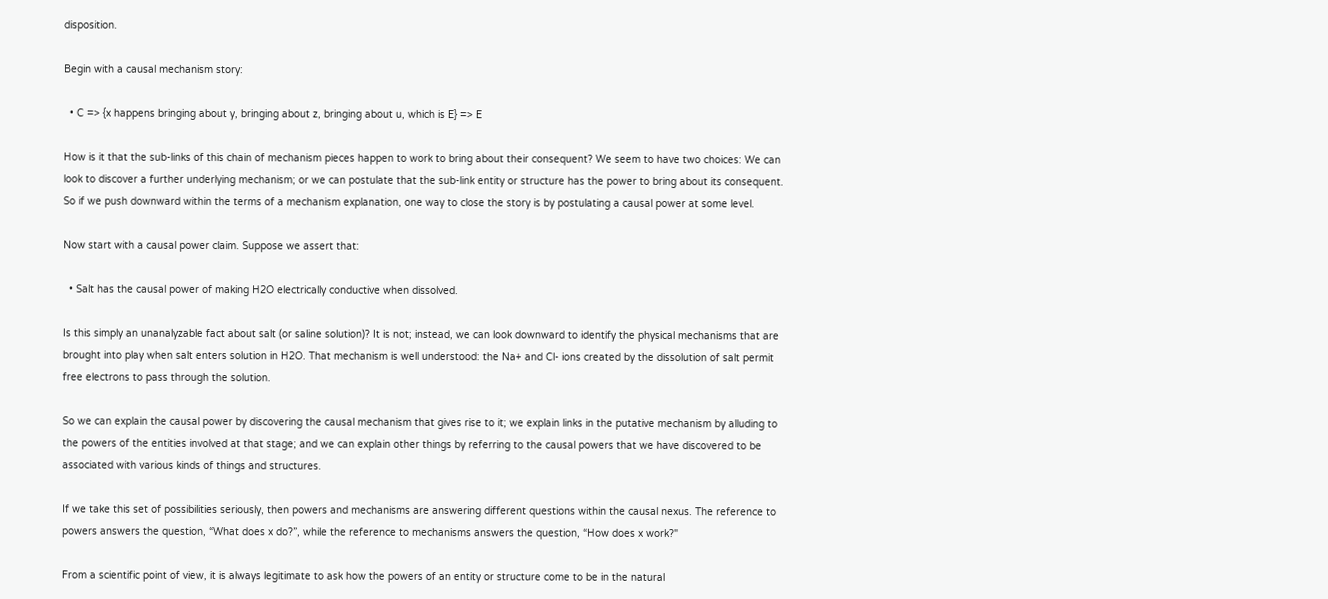disposition.

Begin with a causal mechanism story:

  • C => {x happens bringing about y, bringing about z, bringing about u, which is E} => E

How is it that the sub-links of this chain of mechanism pieces happen to work to bring about their consequent? We seem to have two choices: We can look to discover a further underlying mechanism; or we can postulate that the sub-link entity or structure has the power to bring about its consequent. So if we push downward within the terms of a mechanism explanation, one way to close the story is by postulating a causal power at some level.

Now start with a causal power claim. Suppose we assert that:

  • Salt has the causal power of making H2O electrically conductive when dissolved.

Is this simply an unanalyzable fact about salt (or saline solution)? It is not; instead, we can look downward to identify the physical mechanisms that are brought into play when salt enters solution in H2O. That mechanism is well understood: the Na+ and Cl- ions created by the dissolution of salt permit free electrons to pass through the solution.

So we can explain the causal power by discovering the causal mechanism that gives rise to it; we explain links in the putative mechanism by alluding to the powers of the entities involved at that stage; and we can explain other things by referring to the causal powers that we have discovered to be associated with various kinds of things and structures.

If we take this set of possibilities seriously, then powers and mechanisms are answering different questions within the causal nexus. The reference to powers answers the question, “What does x do?”, while the reference to mechanisms answers the question, “How does x work?"

From a scientific point of view, it is always legitimate to ask how the powers of an entity or structure come to be in the natural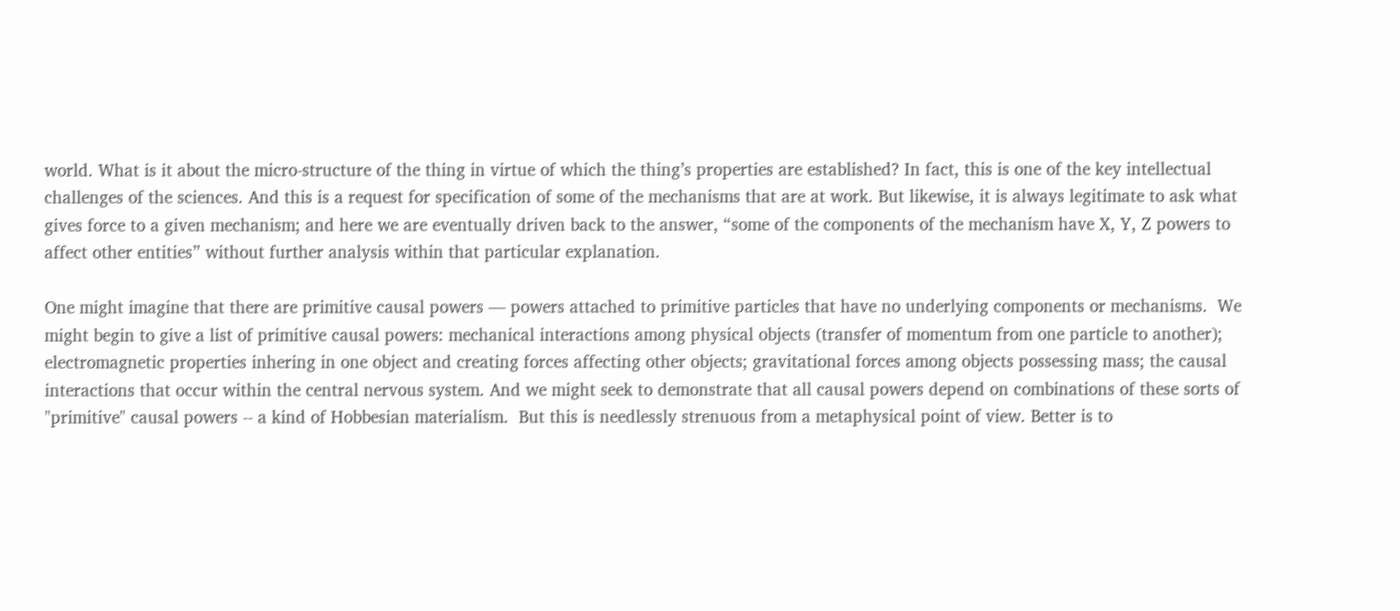world. What is it about the micro-structure of the thing in virtue of which the thing’s properties are established? In fact, this is one of the key intellectual challenges of the sciences. And this is a request for specification of some of the mechanisms that are at work. But likewise, it is always legitimate to ask what gives force to a given mechanism; and here we are eventually driven back to the answer, “some of the components of the mechanism have X, Y, Z powers to affect other entities” without further analysis within that particular explanation.

One might imagine that there are primitive causal powers — powers attached to primitive particles that have no underlying components or mechanisms.  We might begin to give a list of primitive causal powers: mechanical interactions among physical objects (transfer of momentum from one particle to another); electromagnetic properties inhering in one object and creating forces affecting other objects; gravitational forces among objects possessing mass; the causal interactions that occur within the central nervous system. And we might seek to demonstrate that all causal powers depend on combinations of these sorts of "primitive" causal powers -- a kind of Hobbesian materialism.  But this is needlessly strenuous from a metaphysical point of view. Better is to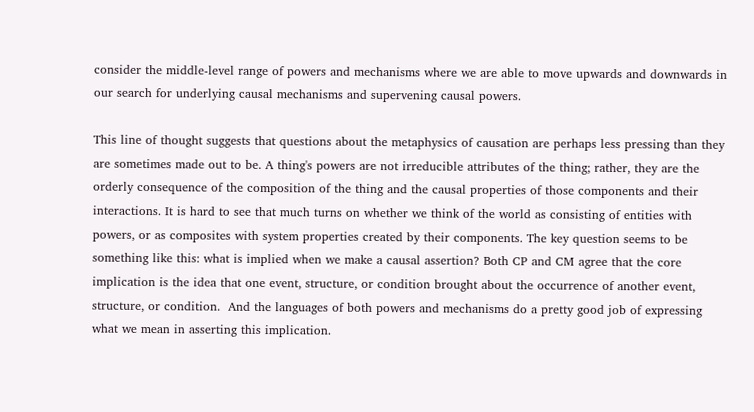consider the middle-level range of powers and mechanisms where we are able to move upwards and downwards in our search for underlying causal mechanisms and supervening causal powers.

This line of thought suggests that questions about the metaphysics of causation are perhaps less pressing than they are sometimes made out to be. A thing's powers are not irreducible attributes of the thing; rather, they are the orderly consequence of the composition of the thing and the causal properties of those components and their interactions. It is hard to see that much turns on whether we think of the world as consisting of entities with powers, or as composites with system properties created by their components. The key question seems to be something like this: what is implied when we make a causal assertion? Both CP and CM agree that the core implication is the idea that one event, structure, or condition brought about the occurrence of another event, structure, or condition.  And the languages of both powers and mechanisms do a pretty good job of expressing what we mean in asserting this implication.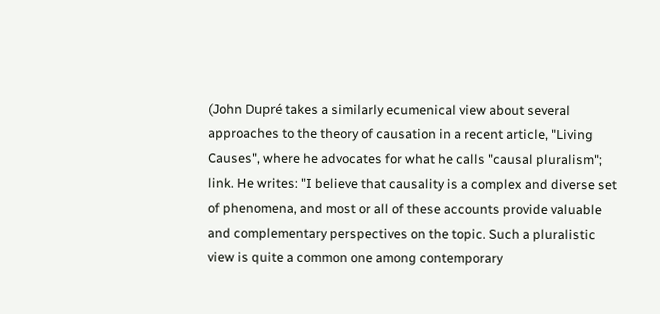(John Dupré takes a similarly ecumenical view about several approaches to the theory of causation in a recent article, "Living Causes", where he advocates for what he calls "causal pluralism"; link. He writes: "I believe that causality is a complex and diverse set of phenomena, and most or all of these accounts provide valuable and complementary perspectives on the topic. Such a pluralistic view is quite a common one among contemporary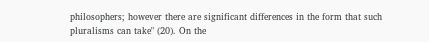philosophers; however there are significant differences in the form that such pluralisms can take" (20). On the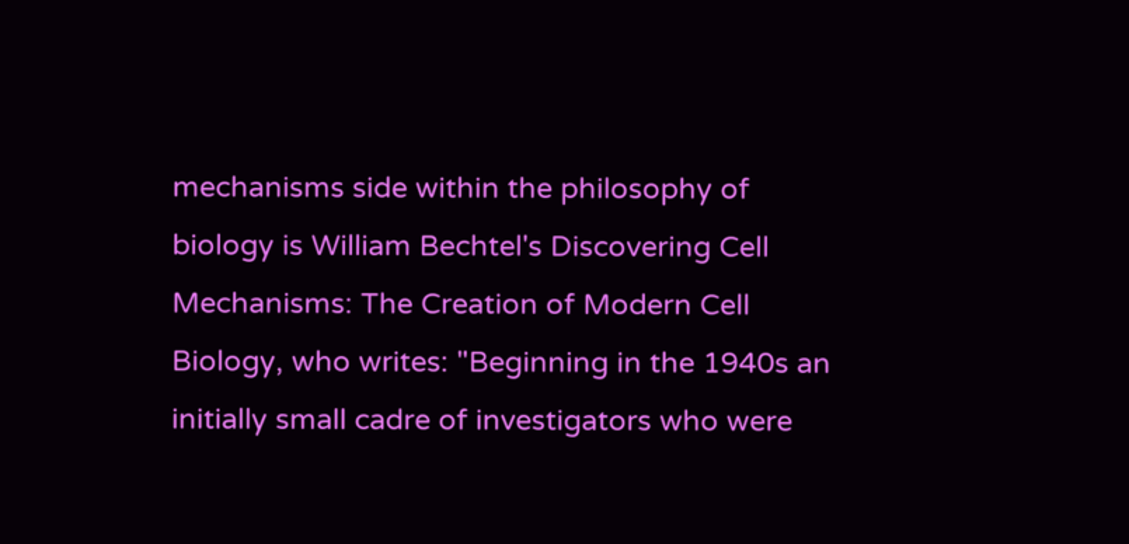mechanisms side within the philosophy of biology is William Bechtel's Discovering Cell Mechanisms: The Creation of Modern Cell Biology, who writes: "Beginning in the 1940s an initially small cadre of investigators who were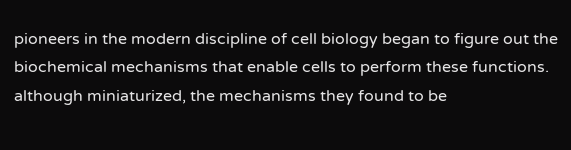pioneers in the modern discipline of cell biology began to figure out the biochemical mechanisms that enable cells to perform these functions. although miniaturized, the mechanisms they found to be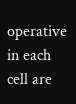operative in each cell are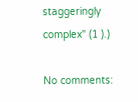staggeringly complex" (1 ).)

No comments: